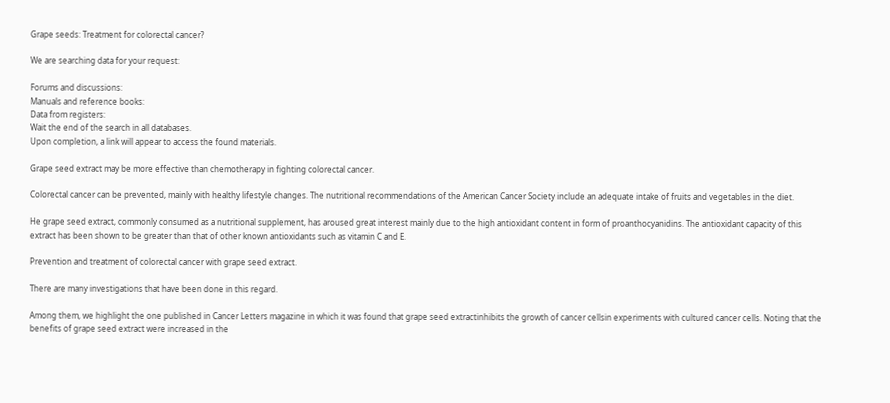Grape seeds: Treatment for colorectal cancer?

We are searching data for your request:

Forums and discussions:
Manuals and reference books:
Data from registers:
Wait the end of the search in all databases.
Upon completion, a link will appear to access the found materials.

Grape seed extract may be more effective than chemotherapy in fighting colorectal cancer.

Colorectal cancer can be prevented, mainly with healthy lifestyle changes. The nutritional recommendations of the American Cancer Society include an adequate intake of fruits and vegetables in the diet.

He grape seed extract, commonly consumed as a nutritional supplement, has aroused great interest mainly due to the high antioxidant content in form of proanthocyanidins. The antioxidant capacity of this extract has been shown to be greater than that of other known antioxidants such as vitamin C and E.

Prevention and treatment of colorectal cancer with grape seed extract.

There are many investigations that have been done in this regard.

Among them, we highlight the one published in Cancer Letters magazine in which it was found that grape seed extractinhibits the growth of cancer cellsin experiments with cultured cancer cells. Noting that the benefits of grape seed extract were increased in the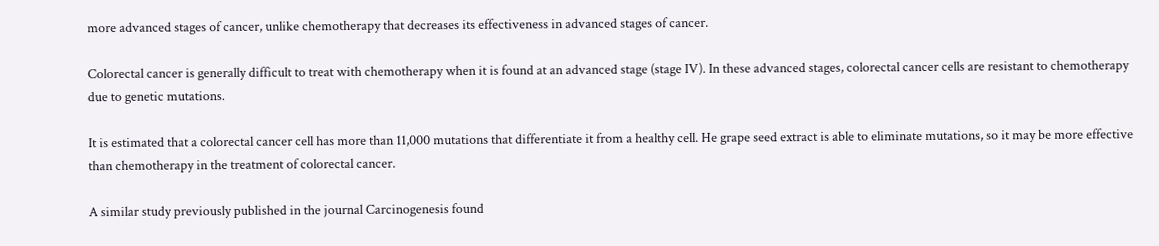more advanced stages of cancer, unlike chemotherapy that decreases its effectiveness in advanced stages of cancer.

Colorectal cancer is generally difficult to treat with chemotherapy when it is found at an advanced stage (stage IV). In these advanced stages, colorectal cancer cells are resistant to chemotherapy due to genetic mutations.

It is estimated that a colorectal cancer cell has more than 11,000 mutations that differentiate it from a healthy cell. He grape seed extract is able to eliminate mutations, so it may be more effective than chemotherapy in the treatment of colorectal cancer.

A similar study previously published in the journal Carcinogenesis found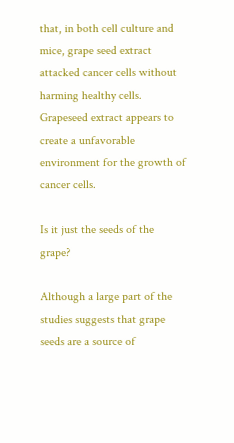that, in both cell culture and mice, grape seed extract attacked cancer cells without harming healthy cells. Grapeseed extract appears to create a unfavorable environment for the growth of cancer cells.

Is it just the seeds of the grape?

Although a large part of the studies suggests that grape seeds are a source of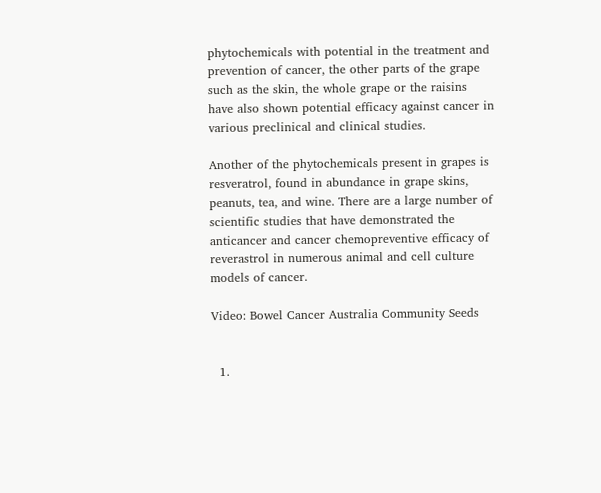phytochemicals with potential in the treatment and prevention of cancer, the other parts of the grape such as the skin, the whole grape or the raisins have also shown potential efficacy against cancer in various preclinical and clinical studies.

Another of the phytochemicals present in grapes is resveratrol, found in abundance in grape skins, peanuts, tea, and wine. There are a large number of scientific studies that have demonstrated the anticancer and cancer chemopreventive efficacy of reverastrol in numerous animal and cell culture models of cancer.

Video: Bowel Cancer Australia Community Seeds


  1.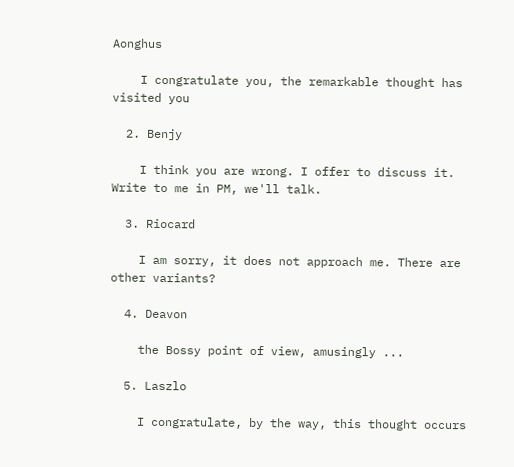Aonghus

    I congratulate you, the remarkable thought has visited you

  2. Benjy

    I think you are wrong. I offer to discuss it. Write to me in PM, we'll talk.

  3. Riocard

    I am sorry, it does not approach me. There are other variants?

  4. Deavon

    the Bossy point of view, amusingly ...

  5. Laszlo

    I congratulate, by the way, this thought occurs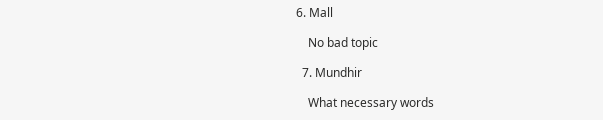6. Mall

    No bad topic

  7. Mundhir

    What necessary words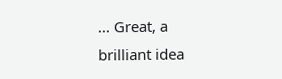... Great, a brilliant idea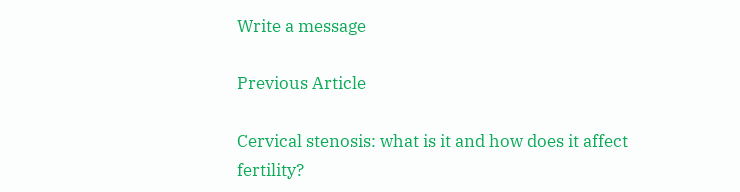Write a message

Previous Article

Cervical stenosis: what is it and how does it affect fertility?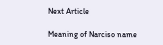Next Article

Meaning of Narciso name